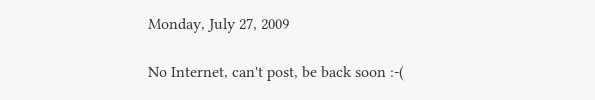Monday, July 27, 2009

No Internet, can't post, be back soon :-(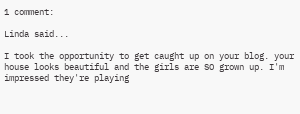1 comment:

Linda said...

I took the opportunity to get caught up on your blog. your house looks beautiful and the girls are SO grown up. I'm impressed they're playing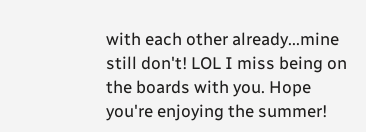with each other already...mine still don't! LOL I miss being on the boards with you. Hope you're enjoying the summer!